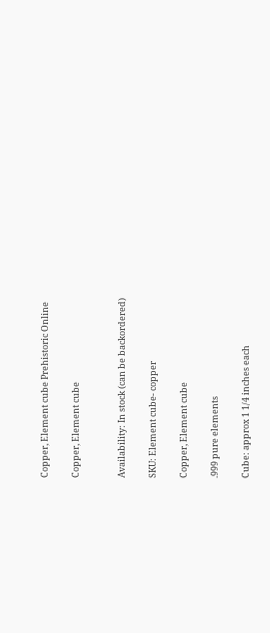Copper, Element cube Prehistoric Online

Copper, Element cube


Availability: In stock (can be backordered)

SKU: Element cube- copper

Copper, Element cube

.999 pure elements

Cube: approx 1 1/4 inches each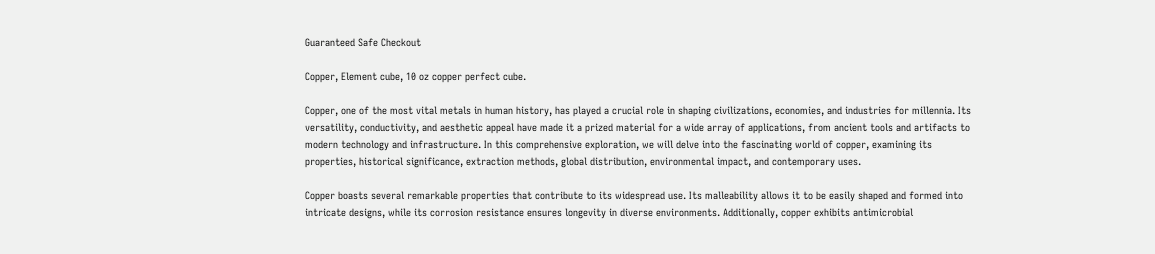Guaranteed Safe Checkout

Copper, Element cube, 10 oz copper perfect cube.

Copper, one of the most vital metals in human history, has played a crucial role in shaping civilizations, economies, and industries for millennia. Its versatility, conductivity, and aesthetic appeal have made it a prized material for a wide array of applications, from ancient tools and artifacts to modern technology and infrastructure. In this comprehensive exploration, we will delve into the fascinating world of copper, examining its properties, historical significance, extraction methods, global distribution, environmental impact, and contemporary uses.

Copper boasts several remarkable properties that contribute to its widespread use. Its malleability allows it to be easily shaped and formed into intricate designs, while its corrosion resistance ensures longevity in diverse environments. Additionally, copper exhibits antimicrobial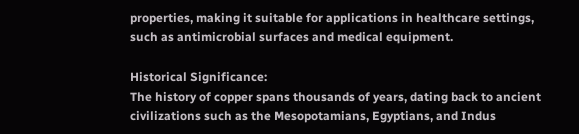properties, making it suitable for applications in healthcare settings, such as antimicrobial surfaces and medical equipment.

Historical Significance:
The history of copper spans thousands of years, dating back to ancient civilizations such as the Mesopotamians, Egyptians, and Indus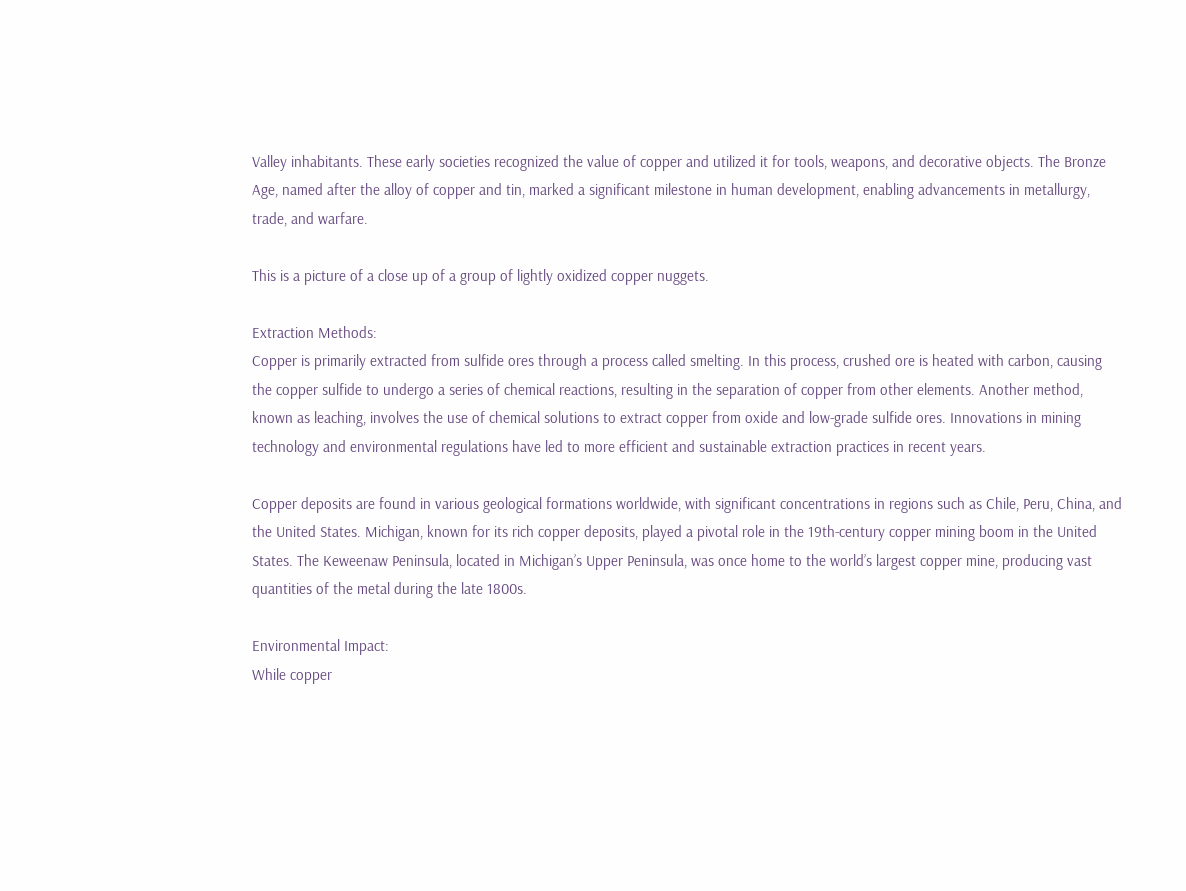Valley inhabitants. These early societies recognized the value of copper and utilized it for tools, weapons, and decorative objects. The Bronze Age, named after the alloy of copper and tin, marked a significant milestone in human development, enabling advancements in metallurgy, trade, and warfare.

This is a picture of a close up of a group of lightly oxidized copper nuggets.

Extraction Methods:
Copper is primarily extracted from sulfide ores through a process called smelting. In this process, crushed ore is heated with carbon, causing the copper sulfide to undergo a series of chemical reactions, resulting in the separation of copper from other elements. Another method, known as leaching, involves the use of chemical solutions to extract copper from oxide and low-grade sulfide ores. Innovations in mining technology and environmental regulations have led to more efficient and sustainable extraction practices in recent years.

Copper deposits are found in various geological formations worldwide, with significant concentrations in regions such as Chile, Peru, China, and the United States. Michigan, known for its rich copper deposits, played a pivotal role in the 19th-century copper mining boom in the United States. The Keweenaw Peninsula, located in Michigan’s Upper Peninsula, was once home to the world’s largest copper mine, producing vast quantities of the metal during the late 1800s.

Environmental Impact:
While copper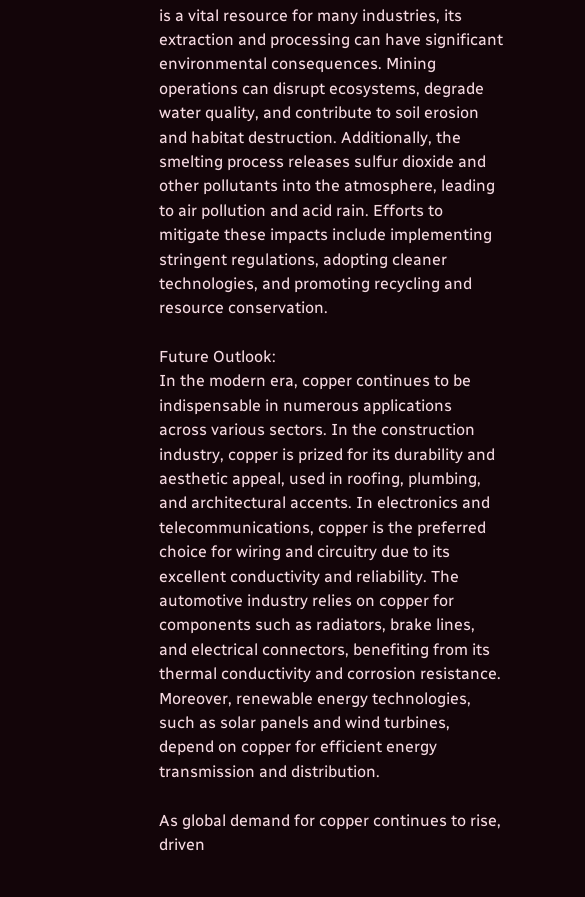is a vital resource for many industries, its extraction and processing can have significant environmental consequences. Mining operations can disrupt ecosystems, degrade water quality, and contribute to soil erosion and habitat destruction. Additionally, the smelting process releases sulfur dioxide and other pollutants into the atmosphere, leading to air pollution and acid rain. Efforts to mitigate these impacts include implementing stringent regulations, adopting cleaner technologies, and promoting recycling and resource conservation.

Future Outlook:
In the modern era, copper continues to be indispensable in numerous applications across various sectors. In the construction industry, copper is prized for its durability and aesthetic appeal, used in roofing, plumbing, and architectural accents. In electronics and telecommunications, copper is the preferred choice for wiring and circuitry due to its excellent conductivity and reliability. The automotive industry relies on copper for components such as radiators, brake lines, and electrical connectors, benefiting from its thermal conductivity and corrosion resistance. Moreover, renewable energy technologies, such as solar panels and wind turbines, depend on copper for efficient energy transmission and distribution.

As global demand for copper continues to rise, driven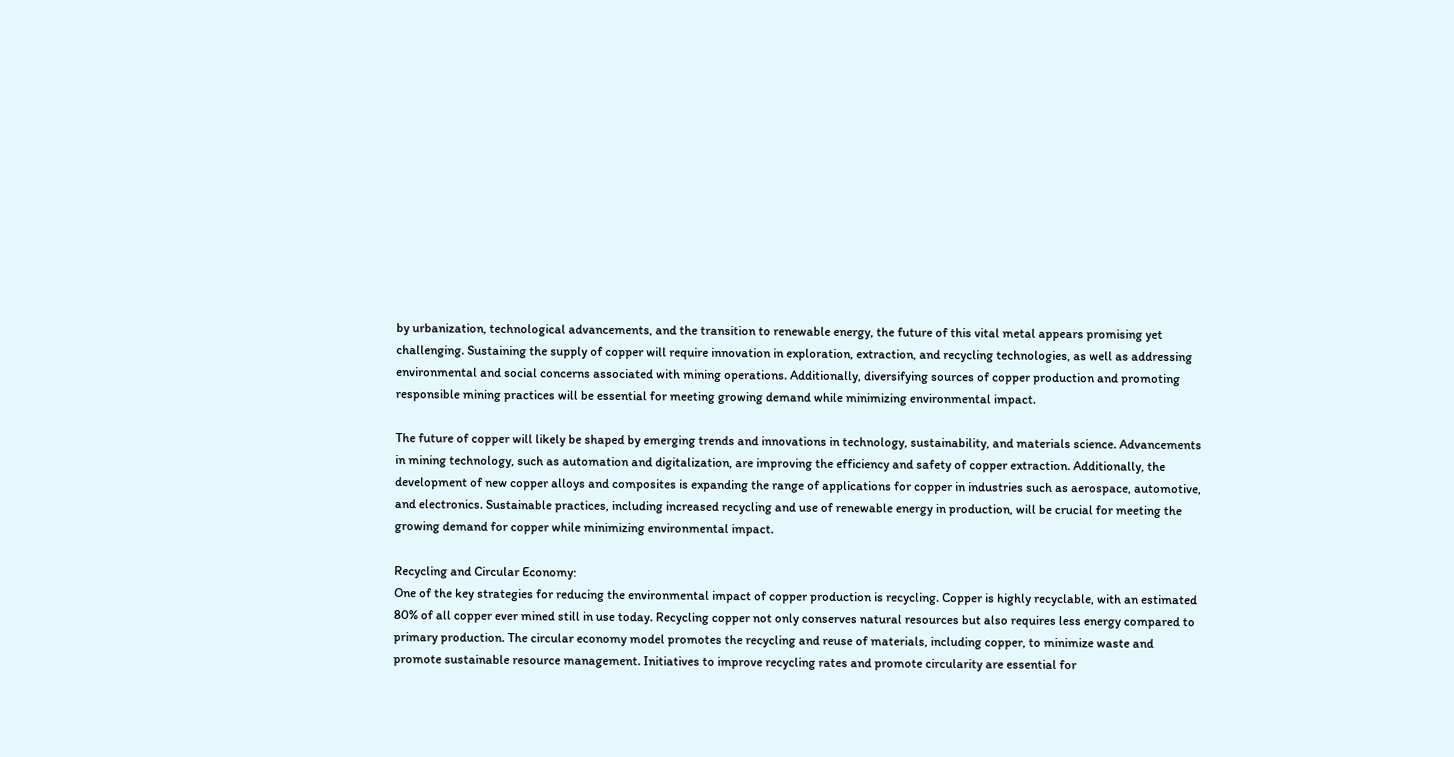by urbanization, technological advancements, and the transition to renewable energy, the future of this vital metal appears promising yet challenging. Sustaining the supply of copper will require innovation in exploration, extraction, and recycling technologies, as well as addressing environmental and social concerns associated with mining operations. Additionally, diversifying sources of copper production and promoting responsible mining practices will be essential for meeting growing demand while minimizing environmental impact.

The future of copper will likely be shaped by emerging trends and innovations in technology, sustainability, and materials science. Advancements in mining technology, such as automation and digitalization, are improving the efficiency and safety of copper extraction. Additionally, the development of new copper alloys and composites is expanding the range of applications for copper in industries such as aerospace, automotive, and electronics. Sustainable practices, including increased recycling and use of renewable energy in production, will be crucial for meeting the growing demand for copper while minimizing environmental impact.

Recycling and Circular Economy:
One of the key strategies for reducing the environmental impact of copper production is recycling. Copper is highly recyclable, with an estimated 80% of all copper ever mined still in use today. Recycling copper not only conserves natural resources but also requires less energy compared to primary production. The circular economy model promotes the recycling and reuse of materials, including copper, to minimize waste and promote sustainable resource management. Initiatives to improve recycling rates and promote circularity are essential for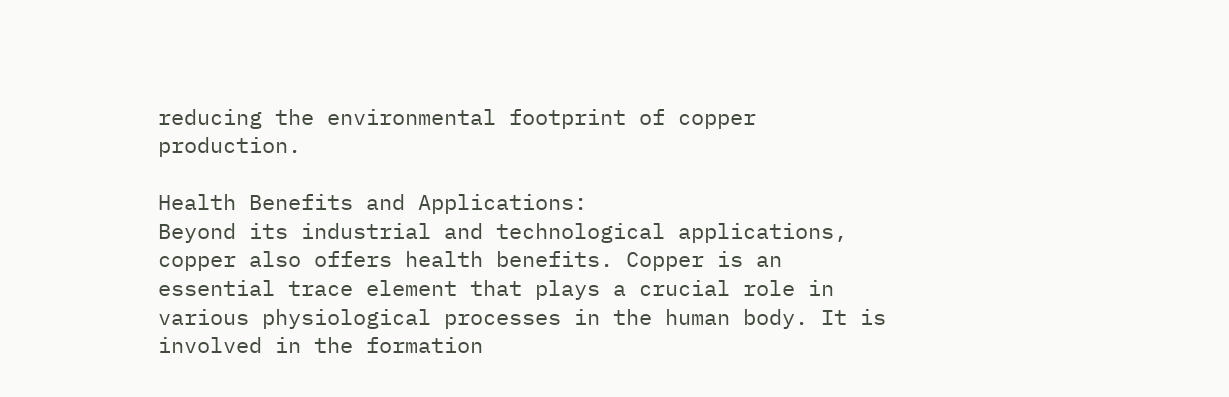reducing the environmental footprint of copper production.

Health Benefits and Applications:
Beyond its industrial and technological applications, copper also offers health benefits. Copper is an essential trace element that plays a crucial role in various physiological processes in the human body. It is involved in the formation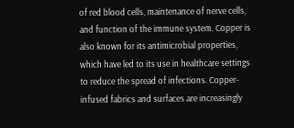of red blood cells, maintenance of nerve cells, and function of the immune system. Copper is also known for its antimicrobial properties, which have led to its use in healthcare settings to reduce the spread of infections. Copper-infused fabrics and surfaces are increasingly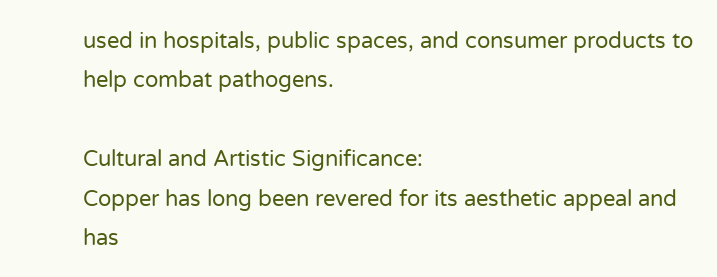used in hospitals, public spaces, and consumer products to help combat pathogens.

Cultural and Artistic Significance:
Copper has long been revered for its aesthetic appeal and has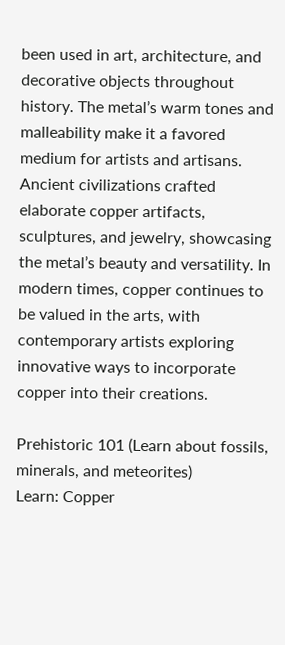been used in art, architecture, and decorative objects throughout history. The metal’s warm tones and malleability make it a favored medium for artists and artisans. Ancient civilizations crafted elaborate copper artifacts, sculptures, and jewelry, showcasing the metal’s beauty and versatility. In modern times, copper continues to be valued in the arts, with contemporary artists exploring innovative ways to incorporate copper into their creations.

Prehistoric 101 (Learn about fossils, minerals, and meteorites)
Learn: Copper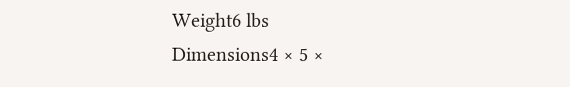Weight6 lbs
Dimensions4 × 5 ×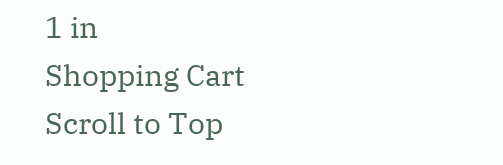1 in
Shopping Cart
Scroll to Top